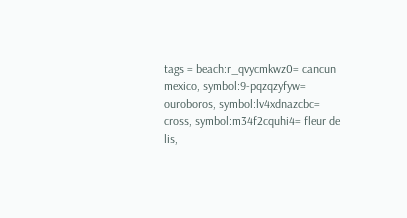tags = beach:r_qvycmkwz0= cancun mexico, symbol:9-pqzqzyfyw= ouroboros, symbol:lv4xdnazcbc= cross, symbol:m34f2cquhi4= fleur de lis,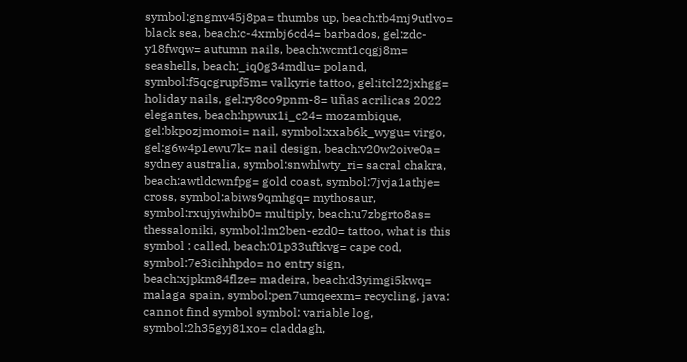symbol:gngmv45j8pa= thumbs up, beach:tb4mj9utlvo= black sea, beach:c-4xmbj6cd4= barbados, gel:zdc-y18fwqw= autumn nails, beach:wcmt1cqgj8m= seashells, beach:_iq0g34mdlu= poland, symbol:f5qcgrupf5m= valkyrie tattoo, gel:itcl22jxhgg= holiday nails, gel:ry8co9pnm-8= uñas acrilicas 2022 elegantes, beach:hpwux1i_c24= mozambique, gel:bkpozjmomoi= nail, symbol:xxab6k_wygu= virgo, gel:g6w4p1ewu7k= nail design, beach:v20w2oive0a= sydney australia, symbol:snwhlwty_ri= sacral chakra, beach:awtldcwnfpg= gold coast, symbol:7jvja1athje= cross, symbol:abiws9qmhgq= mythosaur, symbol:rxujyiwhib0= multiply, beach:u7zbgrto8as= thessaloniki, symbol:lm2ben-ezd0= tattoo, what is this symbol : called, beach:01p33uftkvg= cape cod, symbol:7e3icihhpdo= no entry sign, beach:xjpkm84flze= madeira, beach:d3yimgi5kwq= malaga spain, symbol:pen7umqeexm= recycling, java: cannot find symbol symbol: variable log, symbol:2h35gyj81xo= claddagh,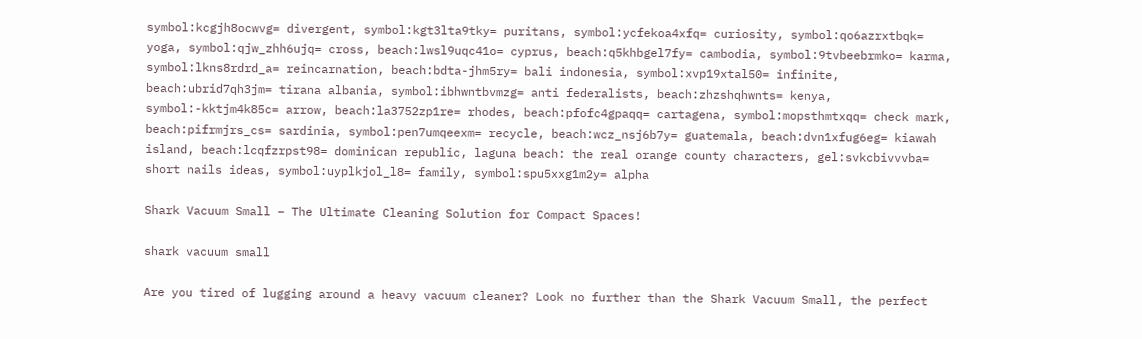symbol:kcgjh8ocwvg= divergent, symbol:kgt3lta9tky= puritans, symbol:ycfekoa4xfq= curiosity, symbol:qo6azrxtbqk= yoga, symbol:qjw_zhh6ujq= cross, beach:lwsl9uqc41o= cyprus, beach:q5khbgel7fy= cambodia, symbol:9tvbeebrmko= karma, symbol:lkns8rdrd_a= reincarnation, beach:bdta-jhm5ry= bali indonesia, symbol:xvp19xtal50= infinite, beach:ubrid7qh3jm= tirana albania, symbol:ibhwntbvmzg= anti federalists, beach:zhzshqhwnts= kenya, symbol:-kktjm4k85c= arrow, beach:la3752zp1re= rhodes, beach:pfofc4gpaqq= cartagena, symbol:mopsthmtxqq= check mark, beach:pifrmjrs_cs= sardinia, symbol:pen7umqeexm= recycle, beach:wcz_nsj6b7y= guatemala, beach:dvn1xfug6eg= kiawah island, beach:lcqfzrpst98= dominican republic, laguna beach: the real orange county characters, gel:svkcbivvvba= short nails ideas, symbol:uyplkjol_l8= family, symbol:spu5xxg1m2y= alpha

Shark Vacuum Small – The Ultimate Cleaning Solution for Compact Spaces!

shark vacuum small

Are you tired of lugging around a heavy vacuum cleaner? Look no further than the Shark Vacuum Small, the perfect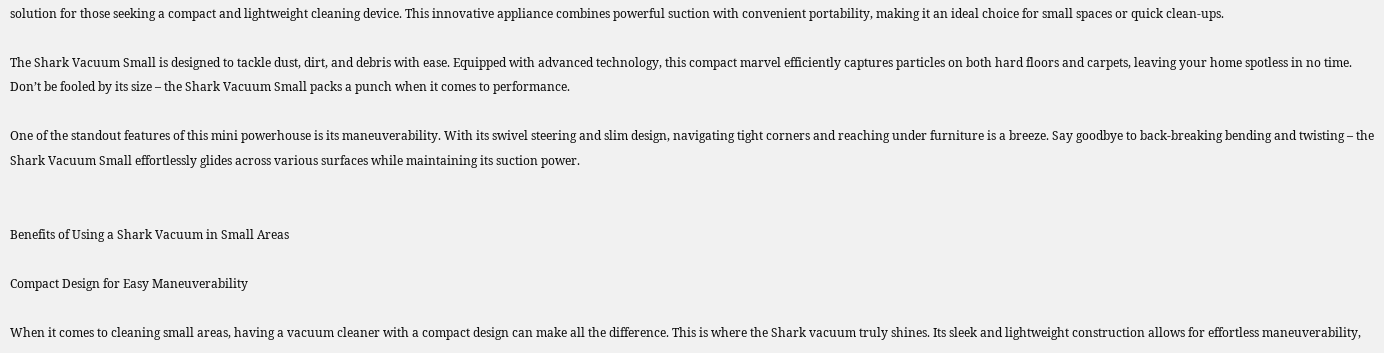solution for those seeking a compact and lightweight cleaning device. This innovative appliance combines powerful suction with convenient portability, making it an ideal choice for small spaces or quick clean-ups.

The Shark Vacuum Small is designed to tackle dust, dirt, and debris with ease. Equipped with advanced technology, this compact marvel efficiently captures particles on both hard floors and carpets, leaving your home spotless in no time. Don’t be fooled by its size – the Shark Vacuum Small packs a punch when it comes to performance.

One of the standout features of this mini powerhouse is its maneuverability. With its swivel steering and slim design, navigating tight corners and reaching under furniture is a breeze. Say goodbye to back-breaking bending and twisting – the Shark Vacuum Small effortlessly glides across various surfaces while maintaining its suction power.


Benefits of Using a Shark Vacuum in Small Areas

Compact Design for Easy Maneuverability

When it comes to cleaning small areas, having a vacuum cleaner with a compact design can make all the difference. This is where the Shark vacuum truly shines. Its sleek and lightweight construction allows for effortless maneuverability,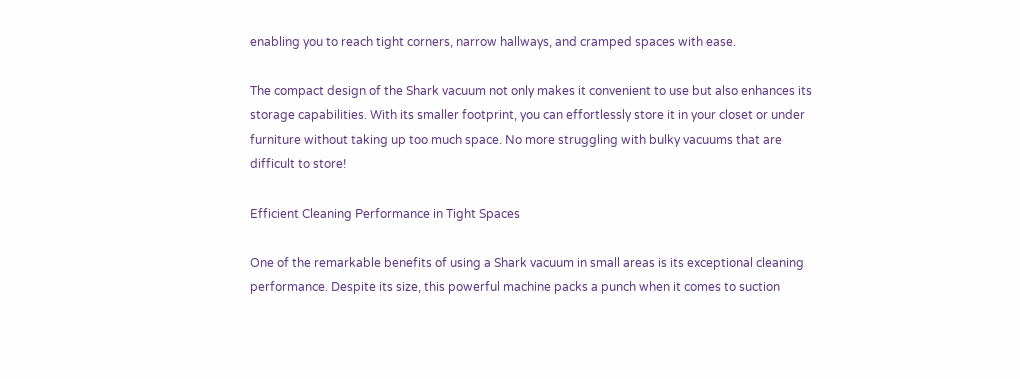enabling you to reach tight corners, narrow hallways, and cramped spaces with ease.

The compact design of the Shark vacuum not only makes it convenient to use but also enhances its storage capabilities. With its smaller footprint, you can effortlessly store it in your closet or under furniture without taking up too much space. No more struggling with bulky vacuums that are difficult to store!

Efficient Cleaning Performance in Tight Spaces

One of the remarkable benefits of using a Shark vacuum in small areas is its exceptional cleaning performance. Despite its size, this powerful machine packs a punch when it comes to suction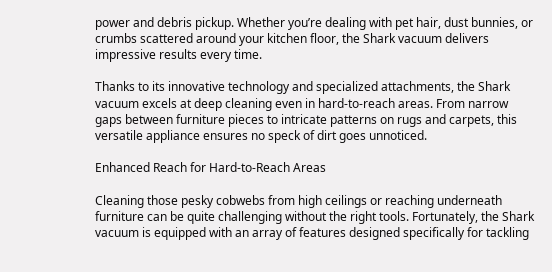power and debris pickup. Whether you’re dealing with pet hair, dust bunnies, or crumbs scattered around your kitchen floor, the Shark vacuum delivers impressive results every time.

Thanks to its innovative technology and specialized attachments, the Shark vacuum excels at deep cleaning even in hard-to-reach areas. From narrow gaps between furniture pieces to intricate patterns on rugs and carpets, this versatile appliance ensures no speck of dirt goes unnoticed.

Enhanced Reach for Hard-to-Reach Areas

Cleaning those pesky cobwebs from high ceilings or reaching underneath furniture can be quite challenging without the right tools. Fortunately, the Shark vacuum is equipped with an array of features designed specifically for tackling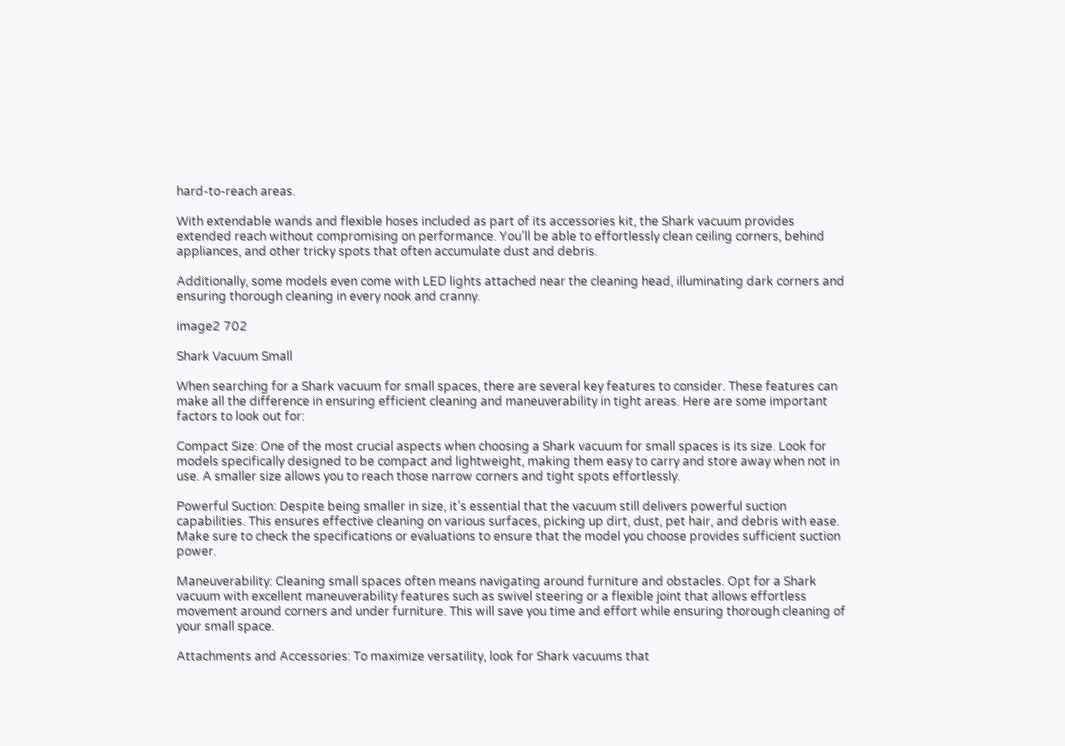hard-to-reach areas.

With extendable wands and flexible hoses included as part of its accessories kit, the Shark vacuum provides extended reach without compromising on performance. You’ll be able to effortlessly clean ceiling corners, behind appliances, and other tricky spots that often accumulate dust and debris.

Additionally, some models even come with LED lights attached near the cleaning head, illuminating dark corners and ensuring thorough cleaning in every nook and cranny.

image2 702

Shark Vacuum Small

When searching for a Shark vacuum for small spaces, there are several key features to consider. These features can make all the difference in ensuring efficient cleaning and maneuverability in tight areas. Here are some important factors to look out for:

Compact Size: One of the most crucial aspects when choosing a Shark vacuum for small spaces is its size. Look for models specifically designed to be compact and lightweight, making them easy to carry and store away when not in use. A smaller size allows you to reach those narrow corners and tight spots effortlessly.

Powerful Suction: Despite being smaller in size, it’s essential that the vacuum still delivers powerful suction capabilities. This ensures effective cleaning on various surfaces, picking up dirt, dust, pet hair, and debris with ease. Make sure to check the specifications or evaluations to ensure that the model you choose provides sufficient suction power.

Maneuverability: Cleaning small spaces often means navigating around furniture and obstacles. Opt for a Shark vacuum with excellent maneuverability features such as swivel steering or a flexible joint that allows effortless movement around corners and under furniture. This will save you time and effort while ensuring thorough cleaning of your small space.

Attachments and Accessories: To maximize versatility, look for Shark vacuums that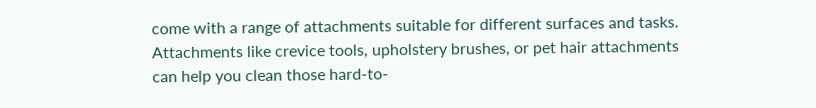come with a range of attachments suitable for different surfaces and tasks. Attachments like crevice tools, upholstery brushes, or pet hair attachments can help you clean those hard-to-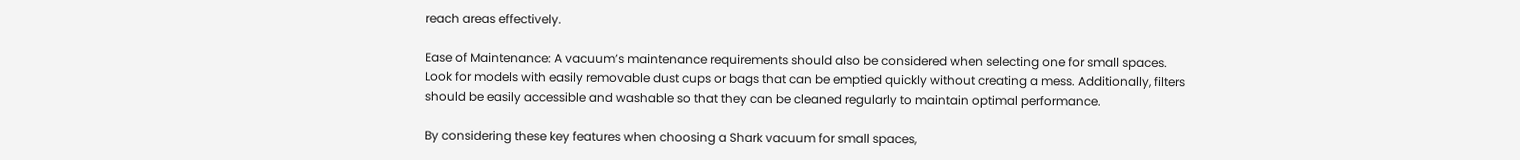reach areas effectively.

Ease of Maintenance: A vacuum’s maintenance requirements should also be considered when selecting one for small spaces. Look for models with easily removable dust cups or bags that can be emptied quickly without creating a mess. Additionally, filters should be easily accessible and washable so that they can be cleaned regularly to maintain optimal performance.

By considering these key features when choosing a Shark vacuum for small spaces,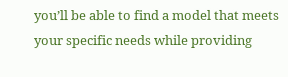you’ll be able to find a model that meets your specific needs while providing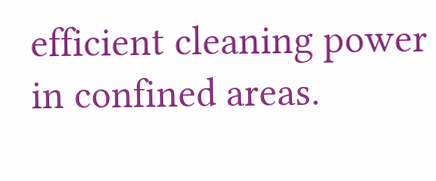efficient cleaning power in confined areas.